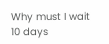Why must I wait 10 days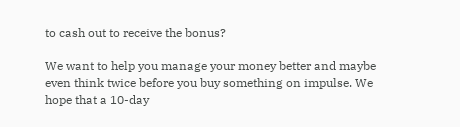to cash out to receive the bonus?

We want to help you manage your money better and maybe even think twice before you buy something on impulse. We hope that a 10-day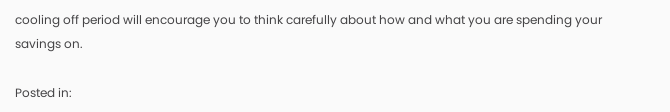cooling off period will encourage you to think carefully about how and what you are spending your savings on.

Posted in: